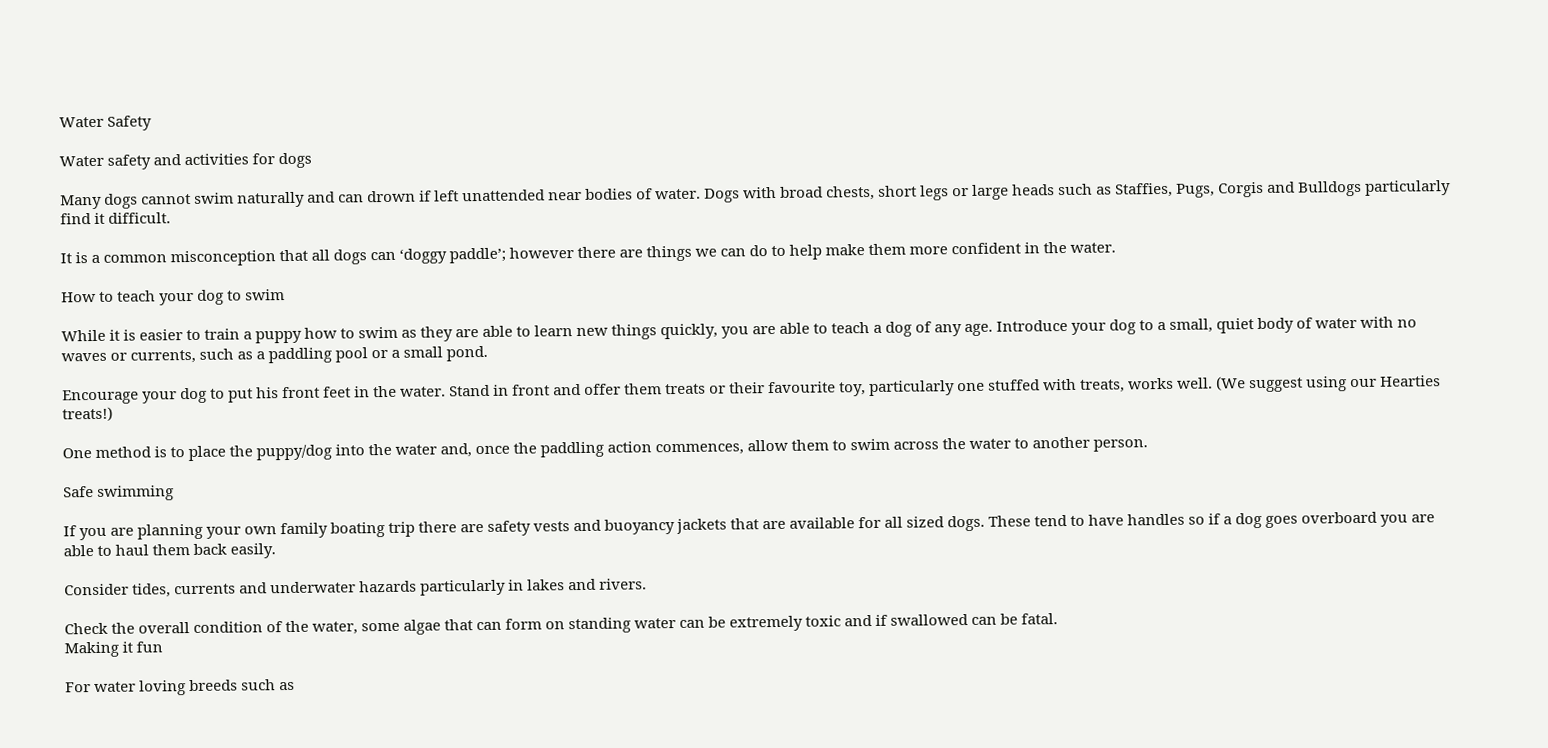Water Safety

Water safety and activities for dogs

Many dogs cannot swim naturally and can drown if left unattended near bodies of water. Dogs with broad chests, short legs or large heads such as Staffies, Pugs, Corgis and Bulldogs particularly find it difficult.

It is a common misconception that all dogs can ‘doggy paddle’; however there are things we can do to help make them more confident in the water.

How to teach your dog to swim

While it is easier to train a puppy how to swim as they are able to learn new things quickly, you are able to teach a dog of any age. Introduce your dog to a small, quiet body of water with no waves or currents, such as a paddling pool or a small pond.

Encourage your dog to put his front feet in the water. Stand in front and offer them treats or their favourite toy, particularly one stuffed with treats, works well. (We suggest using our Hearties treats!)

One method is to place the puppy/dog into the water and, once the paddling action commences, allow them to swim across the water to another person.

Safe swimming

If you are planning your own family boating trip there are safety vests and buoyancy jackets that are available for all sized dogs. These tend to have handles so if a dog goes overboard you are able to haul them back easily.

Consider tides, currents and underwater hazards particularly in lakes and rivers.

Check the overall condition of the water, some algae that can form on standing water can be extremely toxic and if swallowed can be fatal.
Making it fun

For water loving breeds such as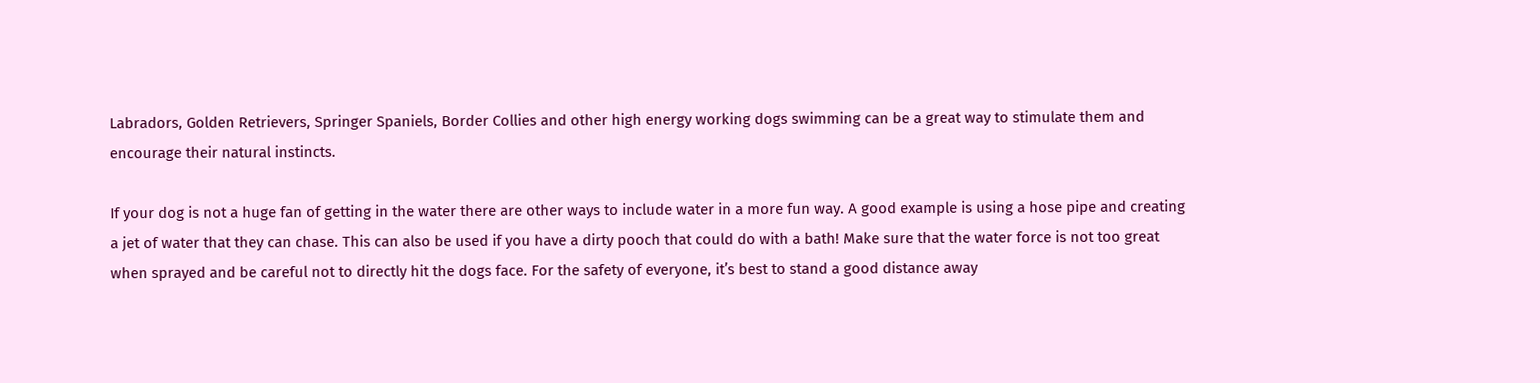Labradors, Golden Retrievers, Springer Spaniels, Border Collies and other high energy working dogs swimming can be a great way to stimulate them and encourage their natural instincts.

If your dog is not a huge fan of getting in the water there are other ways to include water in a more fun way. A good example is using a hose pipe and creating a jet of water that they can chase. This can also be used if you have a dirty pooch that could do with a bath! Make sure that the water force is not too great when sprayed and be careful not to directly hit the dogs face. For the safety of everyone, it’s best to stand a good distance away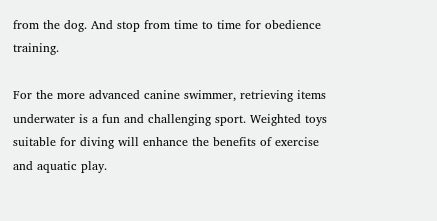from the dog. And stop from time to time for obedience training.

For the more advanced canine swimmer, retrieving items underwater is a fun and challenging sport. Weighted toys suitable for diving will enhance the benefits of exercise and aquatic play.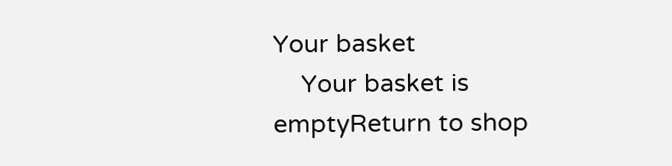Your basket
    Your basket is emptyReturn to shop